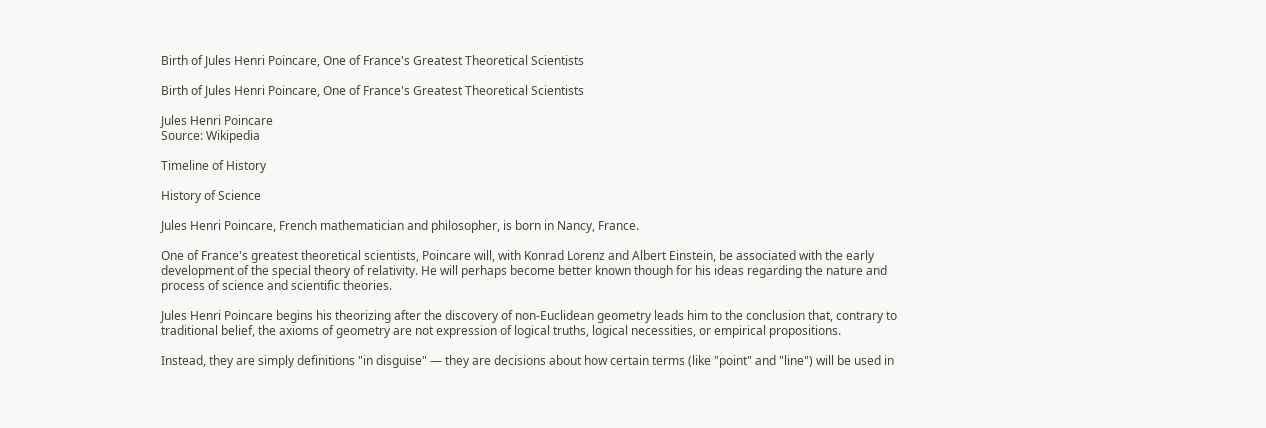Birth of Jules Henri Poincare, One of France's Greatest Theoretical Scientists

Birth of Jules Henri Poincare, One of France's Greatest Theoretical Scientists

Jules Henri Poincare
Source: Wikipedia

Timeline of History

History of Science

Jules Henri Poincare, French mathematician and philosopher, is born in Nancy, France.

One of France's greatest theoretical scientists, Poincare will, with Konrad Lorenz and Albert Einstein, be associated with the early development of the special theory of relativity. He will perhaps become better known though for his ideas regarding the nature and process of science and scientific theories.

Jules Henri Poincare begins his theorizing after the discovery of non-Euclidean geometry leads him to the conclusion that, contrary to traditional belief, the axioms of geometry are not expression of logical truths, logical necessities, or empirical propositions.

Instead, they are simply definitions "in disguise" — they are decisions about how certain terms (like "point" and "line") will be used in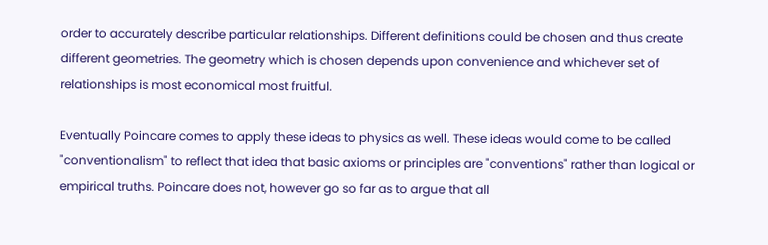order to accurately describe particular relationships. Different definitions could be chosen and thus create different geometries. The geometry which is chosen depends upon convenience and whichever set of relationships is most economical most fruitful.

Eventually Poincare comes to apply these ideas to physics as well. These ideas would come to be called "conventionalism" to reflect that idea that basic axioms or principles are "conventions" rather than logical or empirical truths. Poincare does not, however go so far as to argue that all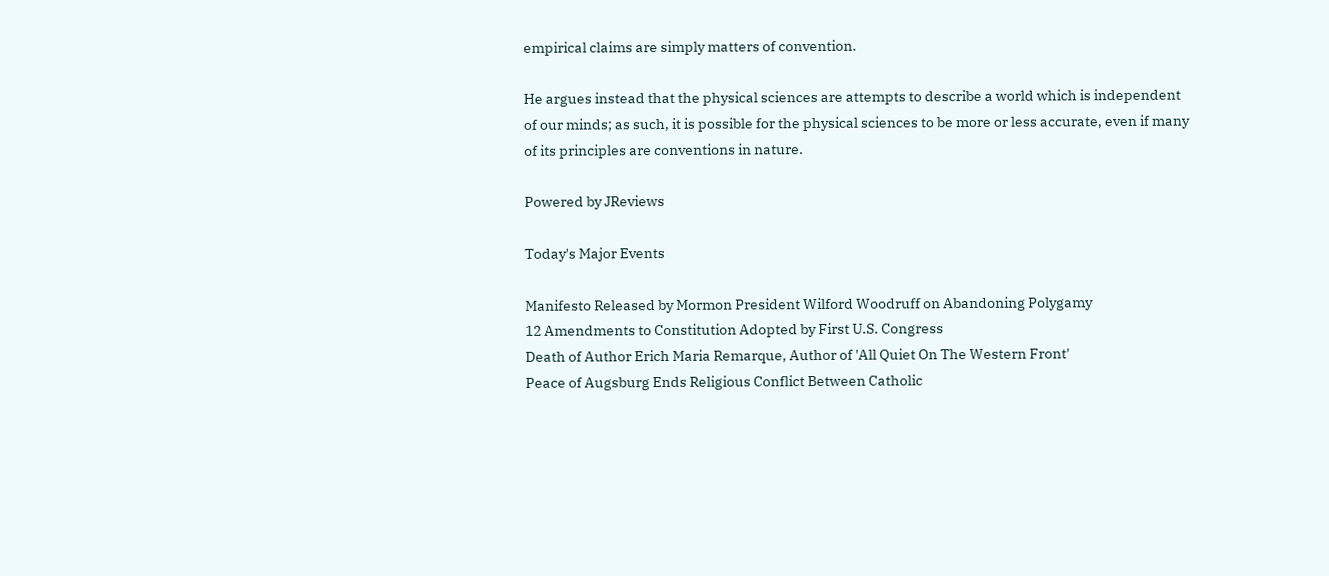empirical claims are simply matters of convention.

He argues instead that the physical sciences are attempts to describe a world which is independent of our minds; as such, it is possible for the physical sciences to be more or less accurate, even if many of its principles are conventions in nature.

Powered by JReviews

Today's Major Events

Manifesto Released by Mormon President Wilford Woodruff on Abandoning Polygamy
12 Amendments to Constitution Adopted by First U.S. Congress
Death of Author Erich Maria Remarque, Author of 'All Quiet On The Western Front'
Peace of Augsburg Ends Religious Conflict Between Catholic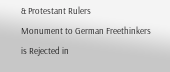& Protestant Rulers
Monument to German Freethinkers is Rejected in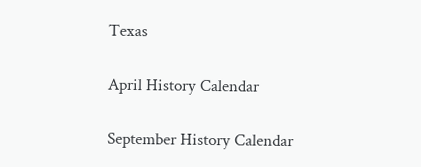Texas

April History Calendar

September History Calendar